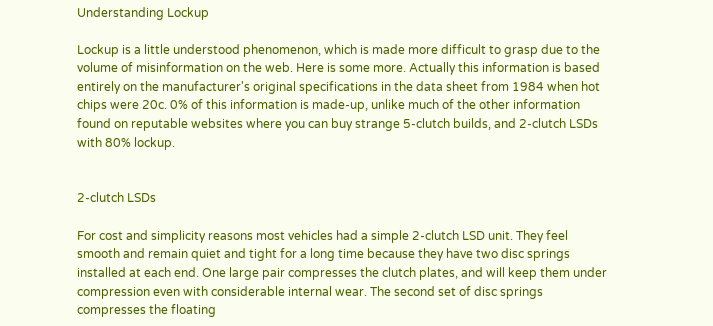Understanding Lockup

Lockup is a little understood phenomenon, which is made more difficult to grasp due to the volume of misinformation on the web. Here is some more. Actually this information is based entirely on the manufacturer's original specifications in the data sheet from 1984 when hot chips were 20c. 0% of this information is made-up, unlike much of the other information found on reputable websites where you can buy strange 5-clutch builds, and 2-clutch LSDs with 80% lockup.


2-clutch LSDs

For cost and simplicity reasons most vehicles had a simple 2-clutch LSD unit. They feel smooth and remain quiet and tight for a long time because they have two disc springs installed at each end. One large pair compresses the clutch plates, and will keep them under compression even with considerable internal wear. The second set of disc springs compresses the floating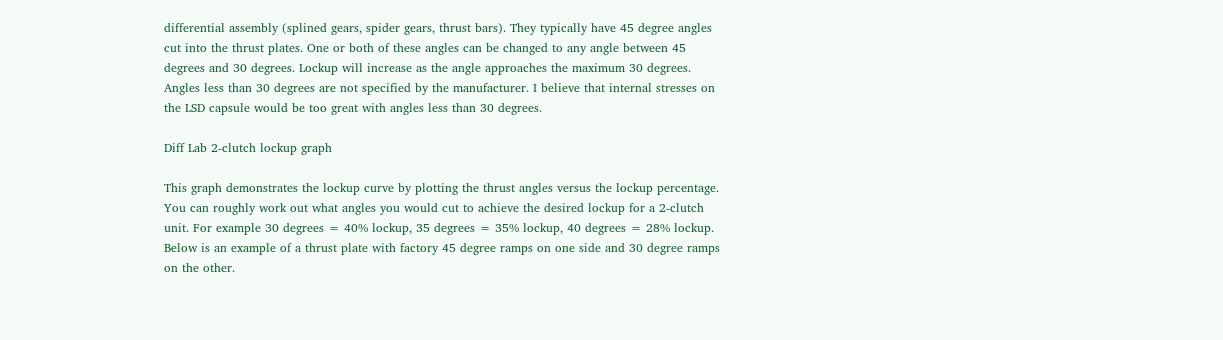differential assembly (splined gears, spider gears, thrust bars). They typically have 45 degree angles cut into the thrust plates. One or both of these angles can be changed to any angle between 45 degrees and 30 degrees. Lockup will increase as the angle approaches the maximum 30 degrees. Angles less than 30 degrees are not specified by the manufacturer. I believe that internal stresses on the LSD capsule would be too great with angles less than 30 degrees.

Diff Lab 2-clutch lockup graph

This graph demonstrates the lockup curve by plotting the thrust angles versus the lockup percentage. You can roughly work out what angles you would cut to achieve the desired lockup for a 2-clutch unit. For example 30 degrees = 40% lockup, 35 degrees = 35% lockup, 40 degrees = 28% lockup. Below is an example of a thrust plate with factory 45 degree ramps on one side and 30 degree ramps on the other.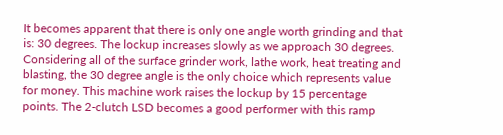It becomes apparent that there is only one angle worth grinding and that is: 30 degrees. The lockup increases slowly as we approach 30 degrees. Considering all of the surface grinder work, lathe work, heat treating and blasting, the 30 degree angle is the only choice which represents value for money. This machine work raises the lockup by 15 percentage points. The 2-clutch LSD becomes a good performer with this ramp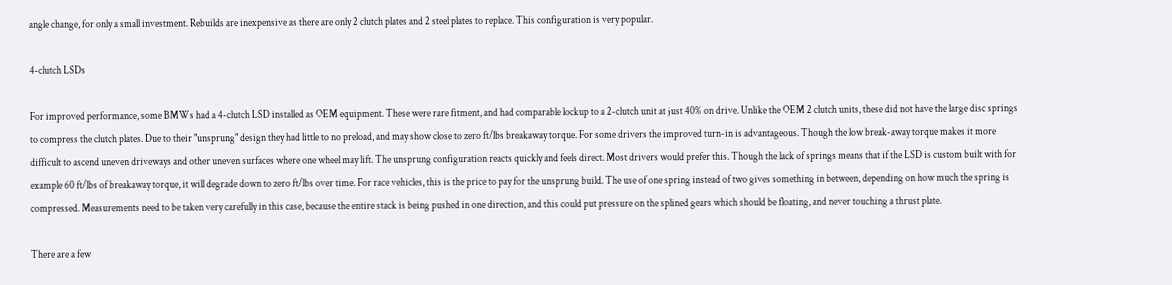angle change, for only a small investment. Rebuilds are inexpensive as there are only 2 clutch plates and 2 steel plates to replace. This configuration is very popular.

4-clutch LSDs

For improved performance, some BMWs had a 4-clutch LSD installed as OEM equipment. These were rare fitment, and had comparable lockup to a 2-clutch unit at just 40% on drive. Unlike the OEM 2 clutch units, these did not have the large disc springs to compress the clutch plates. Due to their "unsprung" design they had little to no preload, and may show close to zero ft/lbs breakaway torque. For some drivers the improved turn-in is advantageous. Though the low break-away torque makes it more difficult to ascend uneven driveways and other uneven surfaces where one wheel may lift. The unsprung configuration reacts quickly and feels direct. Most drivers would prefer this. Though the lack of springs means that if the LSD is custom built with for example 60 ft/lbs of breakaway torque, it will degrade down to zero ft/lbs over time. For race vehicles, this is the price to pay for the unsprung build. The use of one spring instead of two gives something in between, depending on how much the spring is compressed. Measurements need to be taken very carefully in this case, because the entire stack is being pushed in one direction, and this could put pressure on the splined gears which should be floating, and never touching a thrust plate.

There are a few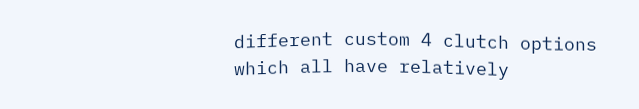different custom 4 clutch options which all have relatively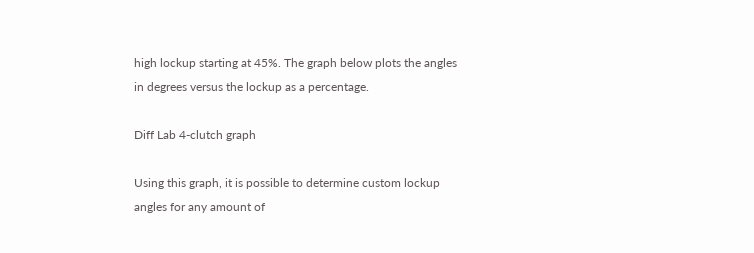high lockup starting at 45%. The graph below plots the angles in degrees versus the lockup as a percentage.

Diff Lab 4-clutch graph

Using this graph, it is possible to determine custom lockup angles for any amount of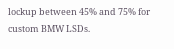lockup between 45% and 75% for custom BMW LSDs.